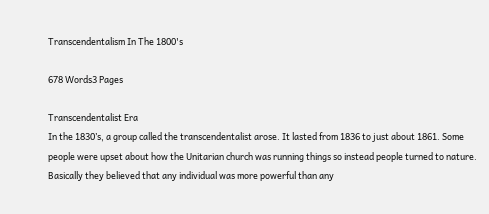Transcendentalism In The 1800's

678 Words3 Pages

Transcendentalist Era
In the 1830’s, a group called the transcendentalist arose. It lasted from 1836 to just about 1861. Some people were upset about how the Unitarian church was running things so instead people turned to nature. Basically they believed that any individual was more powerful than any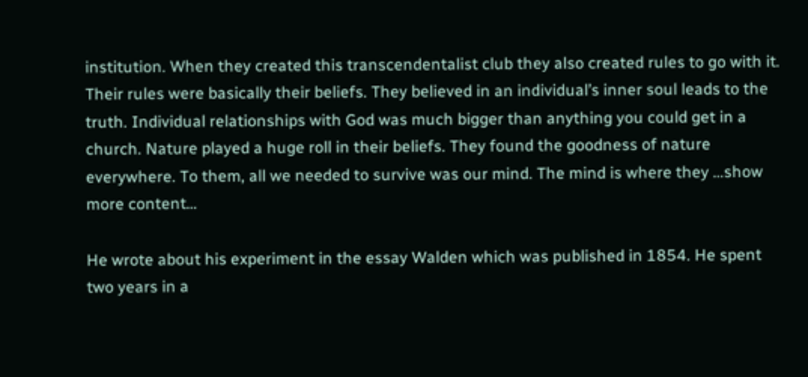institution. When they created this transcendentalist club they also created rules to go with it. Their rules were basically their beliefs. They believed in an individual’s inner soul leads to the truth. Individual relationships with God was much bigger than anything you could get in a church. Nature played a huge roll in their beliefs. They found the goodness of nature everywhere. To them, all we needed to survive was our mind. The mind is where they …show more content…

He wrote about his experiment in the essay Walden which was published in 1854. He spent two years in a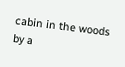cabin in the woods by a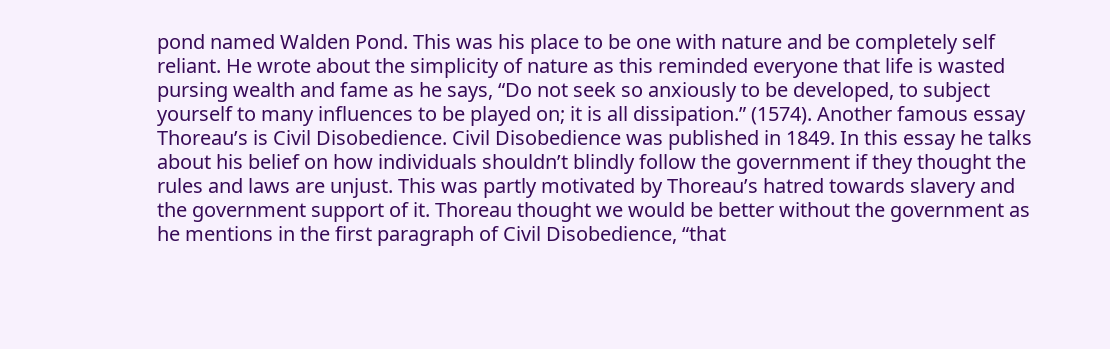pond named Walden Pond. This was his place to be one with nature and be completely self reliant. He wrote about the simplicity of nature as this reminded everyone that life is wasted pursing wealth and fame as he says, “Do not seek so anxiously to be developed, to subject yourself to many influences to be played on; it is all dissipation.” (1574). Another famous essay Thoreau’s is Civil Disobedience. Civil Disobedience was published in 1849. In this essay he talks about his belief on how individuals shouldn’t blindly follow the government if they thought the rules and laws are unjust. This was partly motivated by Thoreau’s hatred towards slavery and the government support of it. Thoreau thought we would be better without the government as he mentions in the first paragraph of Civil Disobedience, “that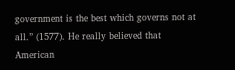government is the best which governs not at all.” (1577). He really believed that American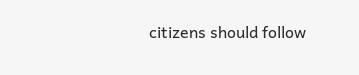citizens should follow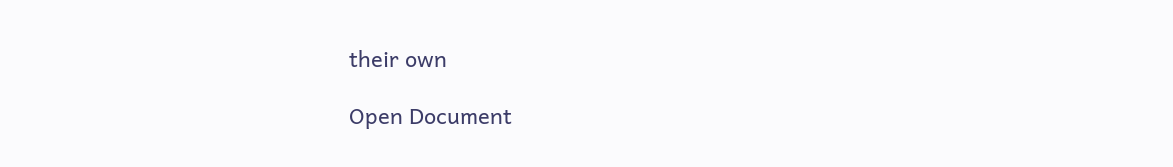their own

Open Document